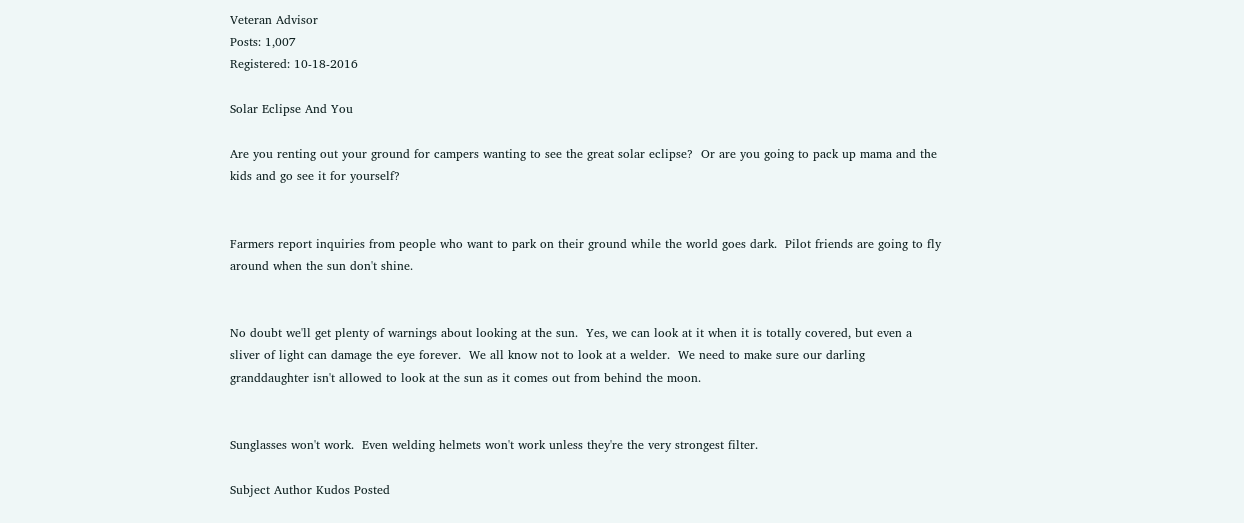Veteran Advisor
Posts: 1,007
Registered: 10-18-2016

Solar Eclipse And You

Are you renting out your ground for campers wanting to see the great solar eclipse?  Or are you going to pack up mama and the kids and go see it for yourself?


Farmers report inquiries from people who want to park on their ground while the world goes dark.  Pilot friends are going to fly around when the sun don't shine.


No doubt we'll get plenty of warnings about looking at the sun.  Yes, we can look at it when it is totally covered, but even a sliver of light can damage the eye forever.  We all know not to look at a welder.  We need to make sure our darling granddaughter isn't allowed to look at the sun as it comes out from behind the moon.


Sunglasses won't work.  Even welding helmets won't work unless they're the very strongest filter.

Subject Author Kudos Posted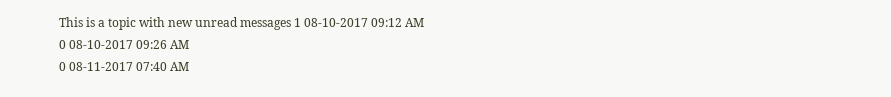This is a topic with new unread messages 1 08-10-2017 09:12 AM
0 08-10-2017 09:26 AM
0 08-11-2017 07:40 AM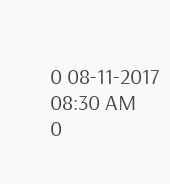0 08-11-2017 08:30 AM
0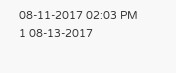08-11-2017 02:03 PM
1 08-13-2017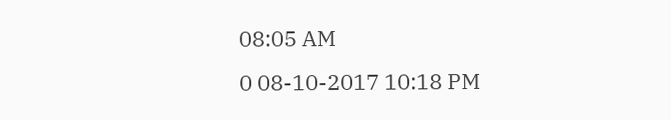08:05 AM
0 08-10-2017 10:18 PM